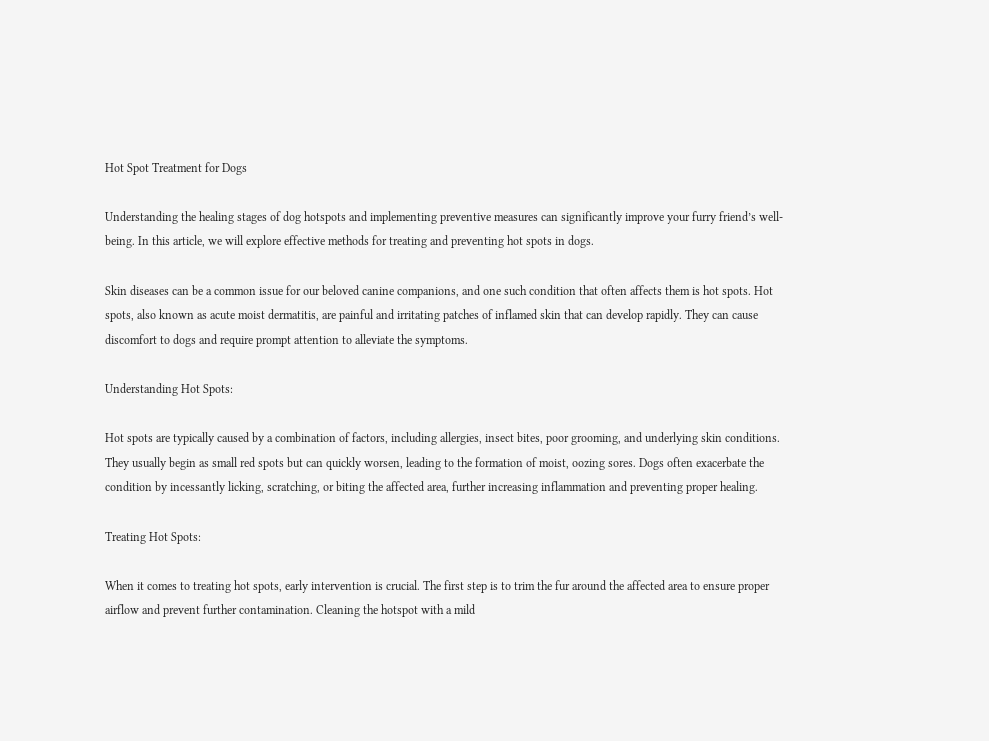Hot Spot Treatment for Dogs

Understanding the healing stages of dog hotspots and implementing preventive measures can significantly improve your furry friend’s well-being. In this article, we will explore effective methods for treating and preventing hot spots in dogs.

Skin diseases can be a common issue for our beloved canine companions, and one such condition that often affects them is hot spots. Hot spots, also known as acute moist dermatitis, are painful and irritating patches of inflamed skin that can develop rapidly. They can cause discomfort to dogs and require prompt attention to alleviate the symptoms.

Understanding Hot Spots:

Hot spots are typically caused by a combination of factors, including allergies, insect bites, poor grooming, and underlying skin conditions. They usually begin as small red spots but can quickly worsen, leading to the formation of moist, oozing sores. Dogs often exacerbate the condition by incessantly licking, scratching, or biting the affected area, further increasing inflammation and preventing proper healing.

Treating Hot Spots:

When it comes to treating hot spots, early intervention is crucial. The first step is to trim the fur around the affected area to ensure proper airflow and prevent further contamination. Cleaning the hotspot with a mild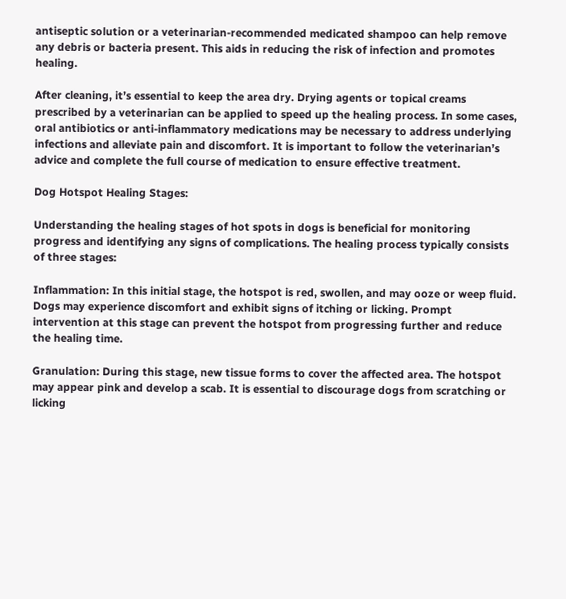antiseptic solution or a veterinarian-recommended medicated shampoo can help remove any debris or bacteria present. This aids in reducing the risk of infection and promotes healing.

After cleaning, it’s essential to keep the area dry. Drying agents or topical creams prescribed by a veterinarian can be applied to speed up the healing process. In some cases, oral antibiotics or anti-inflammatory medications may be necessary to address underlying infections and alleviate pain and discomfort. It is important to follow the veterinarian’s advice and complete the full course of medication to ensure effective treatment.

Dog Hotspot Healing Stages:

Understanding the healing stages of hot spots in dogs is beneficial for monitoring progress and identifying any signs of complications. The healing process typically consists of three stages:

Inflammation: In this initial stage, the hotspot is red, swollen, and may ooze or weep fluid. Dogs may experience discomfort and exhibit signs of itching or licking. Prompt intervention at this stage can prevent the hotspot from progressing further and reduce the healing time.

Granulation: During this stage, new tissue forms to cover the affected area. The hotspot may appear pink and develop a scab. It is essential to discourage dogs from scratching or licking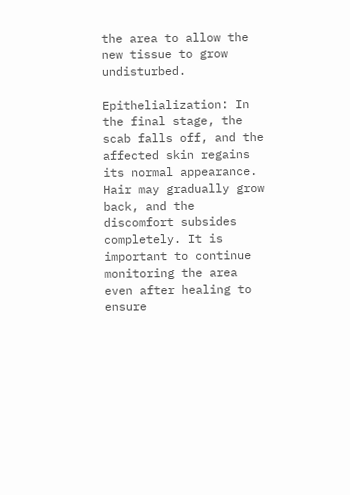the area to allow the new tissue to grow undisturbed.

Epithelialization: In the final stage, the scab falls off, and the affected skin regains its normal appearance. Hair may gradually grow back, and the discomfort subsides completely. It is important to continue monitoring the area even after healing to ensure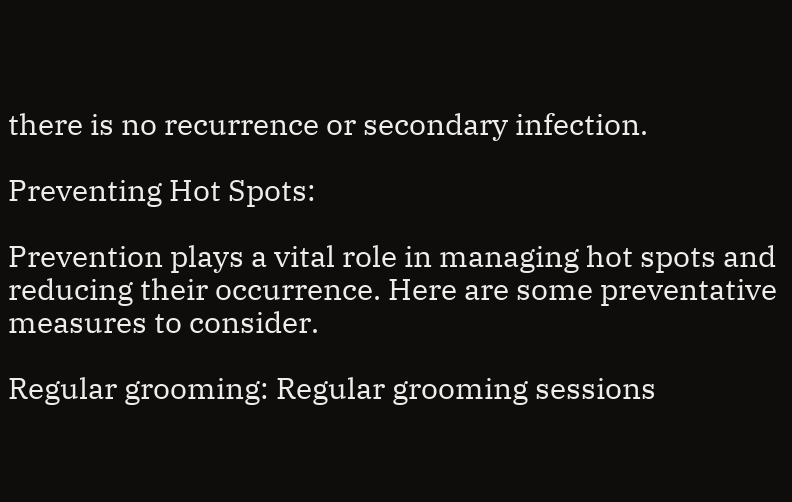there is no recurrence or secondary infection.

Preventing Hot Spots:

Prevention plays a vital role in managing hot spots and reducing their occurrence. Here are some preventative measures to consider.

Regular grooming: Regular grooming sessions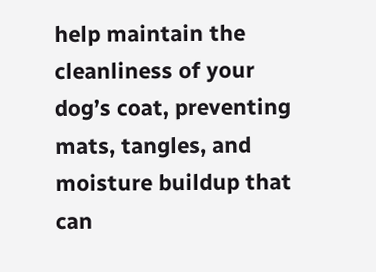help maintain the cleanliness of your dog’s coat, preventing mats, tangles, and moisture buildup that can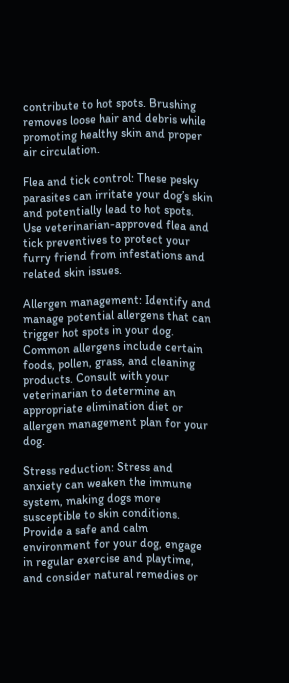contribute to hot spots. Brushing removes loose hair and debris while promoting healthy skin and proper air circulation.

Flea and tick control: These pesky parasites can irritate your dog’s skin and potentially lead to hot spots. Use veterinarian-approved flea and tick preventives to protect your furry friend from infestations and related skin issues.

Allergen management: Identify and manage potential allergens that can trigger hot spots in your dog. Common allergens include certain foods, pollen, grass, and cleaning products. Consult with your veterinarian to determine an appropriate elimination diet or allergen management plan for your dog.

Stress reduction: Stress and anxiety can weaken the immune system, making dogs more susceptible to skin conditions. Provide a safe and calm environment for your dog, engage in regular exercise and playtime, and consider natural remedies or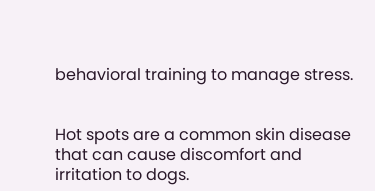behavioral training to manage stress.


Hot spots are a common skin disease that can cause discomfort and irritation to dogs.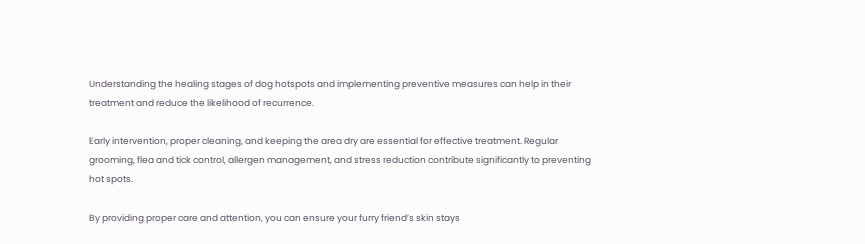Understanding the healing stages of dog hotspots and implementing preventive measures can help in their treatment and reduce the likelihood of recurrence.

Early intervention, proper cleaning, and keeping the area dry are essential for effective treatment. Regular grooming, flea and tick control, allergen management, and stress reduction contribute significantly to preventing hot spots.

By providing proper care and attention, you can ensure your furry friend’s skin stays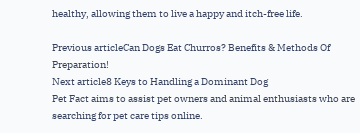healthy, allowing them to live a happy and itch-free life.

Previous articleCan Dogs Eat Churros? Benefits & Methods Of Preparation!
Next article8 Keys to Handling a Dominant Dog
Pet Fact aims to assist pet owners and animal enthusiasts who are searching for pet care tips online.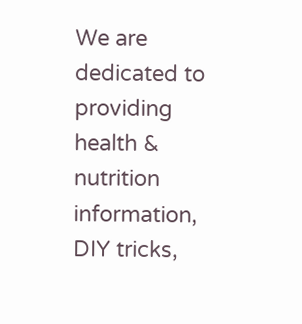We are dedicated to providing health & nutrition information, DIY tricks,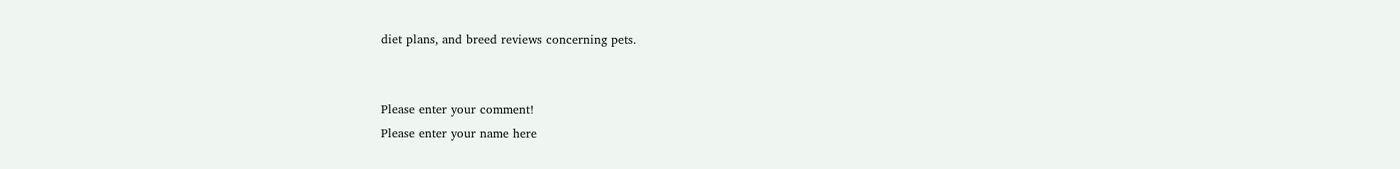diet plans, and breed reviews concerning pets.


Please enter your comment!
Please enter your name here